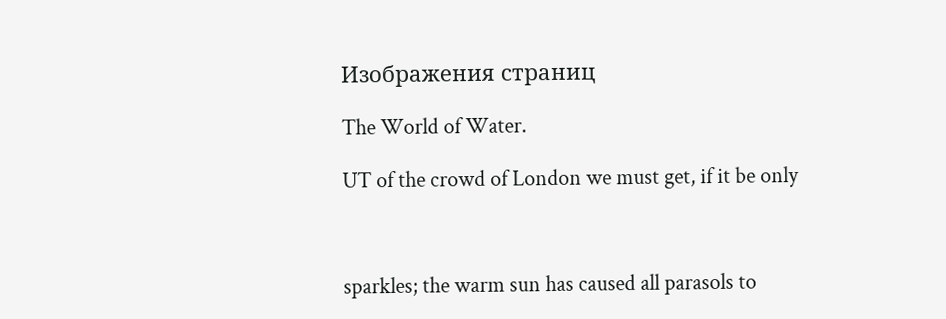Изображения страниц

The World of Water.

UT of the crowd of London we must get, if it be only



sparkles; the warm sun has caused all parasols to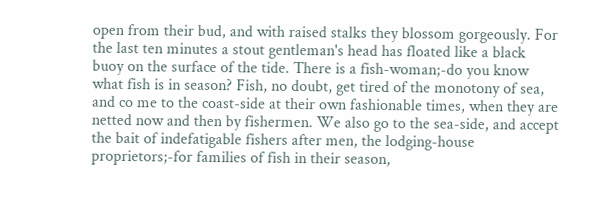open from their bud, and with raised stalks they blossom gorgeously. For the last ten minutes a stout gentleman's head has floated like a black buoy on the surface of the tide. There is a fish-woman;-do you know what fish is in season? Fish, no doubt, get tired of the monotony of sea, and co me to the coast-side at their own fashionable times, when they are netted now and then by fishermen. We also go to the sea-side, and accept the bait of indefatigable fishers after men, the lodging-house proprietors;-for families of fish in their season,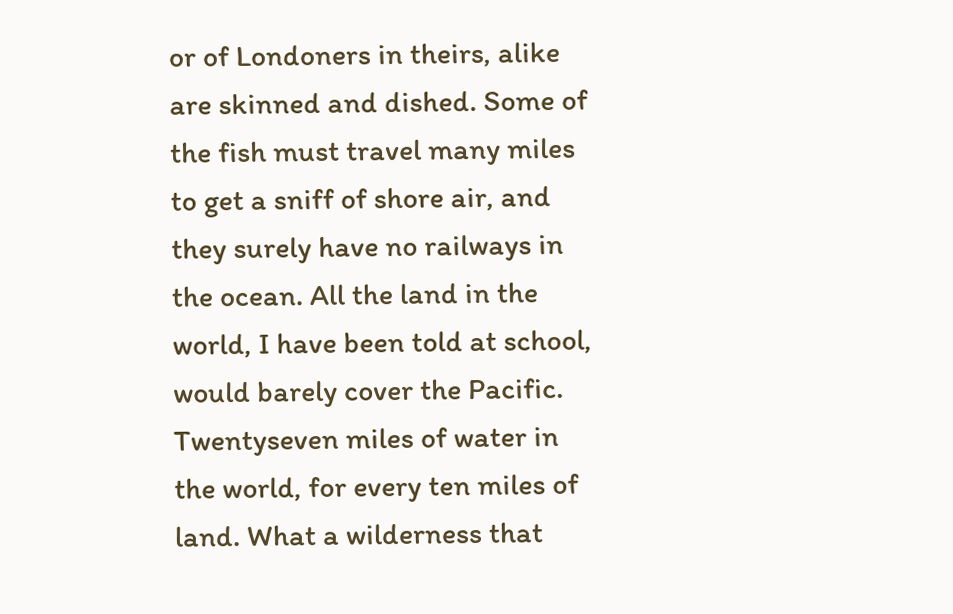or of Londoners in theirs, alike are skinned and dished. Some of the fish must travel many miles to get a sniff of shore air, and they surely have no railways in the ocean. All the land in the world, I have been told at school, would barely cover the Pacific. Twentyseven miles of water in the world, for every ten miles of land. What a wilderness that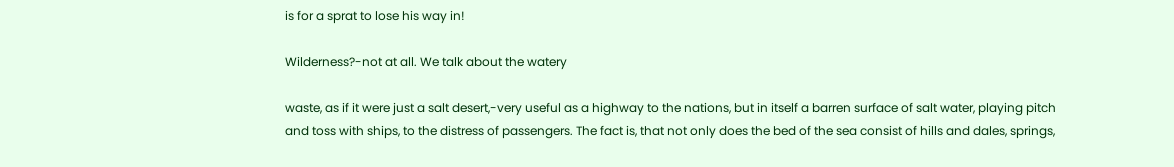is for a sprat to lose his way in!

Wilderness?-not at all. We talk about the watery

waste, as if it were just a salt desert,-very useful as a highway to the nations, but in itself a barren surface of salt water, playing pitch and toss with ships, to the distress of passengers. The fact is, that not only does the bed of the sea consist of hills and dales, springs,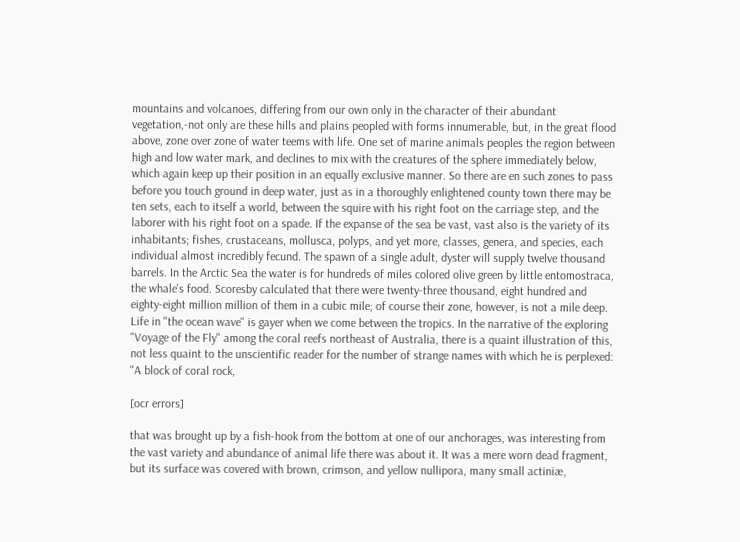mountains and volcanoes, differing from our own only in the character of their abundant vegetation,-not only are these hills and plains peopled with forms innumerable, but, in the great flood above, zone over zone of water teems with life. One set of marine animals peoples the region between high and low water mark, and declines to mix with the creatures of the sphere immediately below, which again keep up their position in an equally exclusive manner. So there are en such zones to pass before you touch ground in deep water, just as in a thoroughly enlightened county town there may be ten sets, each to itself a world, between the squire with his right foot on the carriage step, and the laborer with his right foot on a spade. If the expanse of the sea be vast, vast also is the variety of its inhabitants; fishes, crustaceans, mollusca, polyps, and yet more, classes, genera, and species, each individual almost incredibly fecund. The spawn of a single adult, dyster will supply twelve thousand barrels. In the Arctic Sea the water is for hundreds of miles colored olive green by little entomostraca, the whale's food. Scoresby calculated that there were twenty-three thousand, eight hundred and eighty-eight million million of them in a cubic mile; of course their zone, however, is not a mile deep. Life in "the ocean wave" is gayer when we come between the tropics. In the narrative of the exploring "Voyage of the Fly" among the coral reefs northeast of Australia, there is a quaint illustration of this, not less quaint to the unscientific reader for the number of strange names with which he is perplexed: "A block of coral rock,

[ocr errors]

that was brought up by a fish-hook from the bottom at one of our anchorages, was interesting from the vast variety and abundance of animal life there was about it. It was a mere worn dead fragment, but its surface was covered with brown, crimson, and yellow nullipora, many small actiniæ,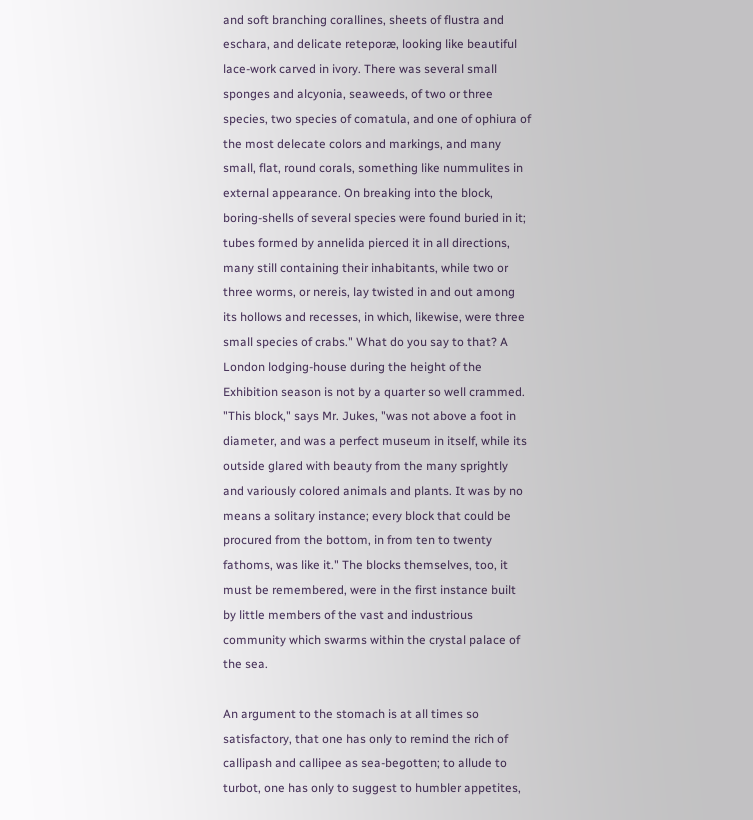and soft branching corallines, sheets of flustra and eschara, and delicate reteporæ, looking like beautiful lace-work carved in ivory. There was several small sponges and alcyonia, seaweeds, of two or three species, two species of comatula, and one of ophiura of the most delecate colors and markings, and many small, flat, round corals, something like nummulites in external appearance. On breaking into the block, boring-shells of several species were found buried in it; tubes formed by annelida pierced it in all directions, many still containing their inhabitants, while two or three worms, or nereis, lay twisted in and out among its hollows and recesses, in which, likewise, were three small species of crabs." What do you say to that? A London lodging-house during the height of the Exhibition season is not by a quarter so well crammed. "This block," says Mr. Jukes, "was not above a foot in diameter, and was a perfect museum in itself, while its outside glared with beauty from the many sprightly and variously colored animals and plants. It was by no means a solitary instance; every block that could be procured from the bottom, in from ten to twenty fathoms, was like it." The blocks themselves, too, it must be remembered, were in the first instance built by little members of the vast and industrious community which swarms within the crystal palace of the sea.

An argument to the stomach is at all times so satisfactory, that one has only to remind the rich of callipash and callipee as sea-begotten; to allude to turbot, one has only to suggest to humbler appetites,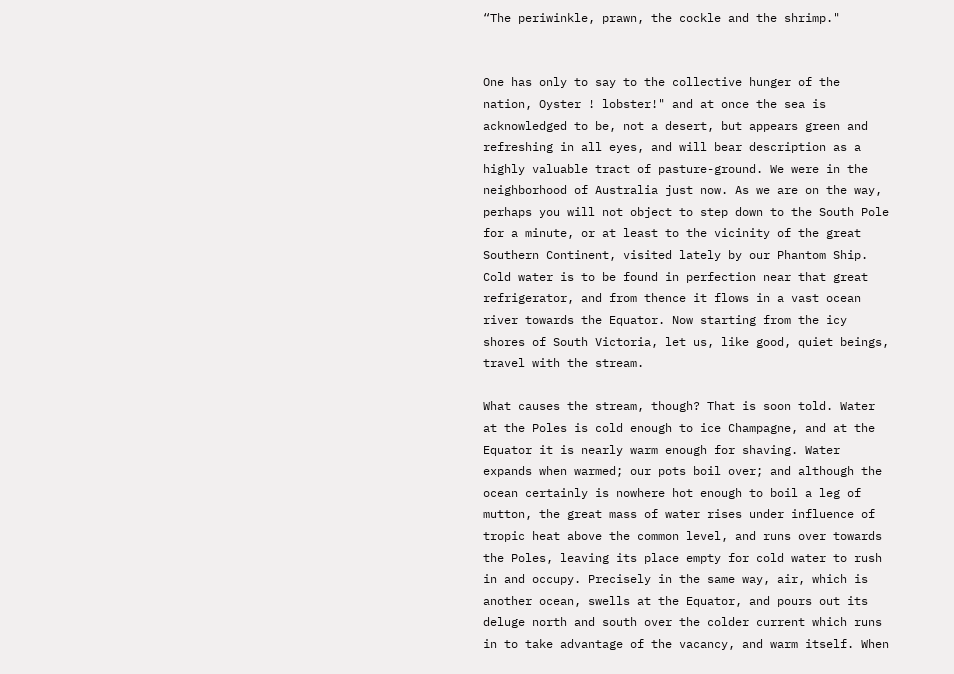“The periwinkle, prawn, the cockle and the shrimp."


One has only to say to the collective hunger of the nation, Oyster ! lobster!" and at once the sea is acknowledged to be, not a desert, but appears green and refreshing in all eyes, and will bear description as a highly valuable tract of pasture-ground. We were in the neighborhood of Australia just now. As we are on the way, perhaps you will not object to step down to the South Pole for a minute, or at least to the vicinity of the great Southern Continent, visited lately by our Phantom Ship. Cold water is to be found in perfection near that great refrigerator, and from thence it flows in a vast ocean river towards the Equator. Now starting from the icy shores of South Victoria, let us, like good, quiet beings, travel with the stream.

What causes the stream, though? That is soon told. Water at the Poles is cold enough to ice Champagne, and at the Equator it is nearly warm enough for shaving. Water expands when warmed; our pots boil over; and although the ocean certainly is nowhere hot enough to boil a leg of mutton, the great mass of water rises under influence of tropic heat above the common level, and runs over towards the Poles, leaving its place empty for cold water to rush in and occupy. Precisely in the same way, air, which is another ocean, swells at the Equator, and pours out its deluge north and south over the colder current which runs in to take advantage of the vacancy, and warm itself. When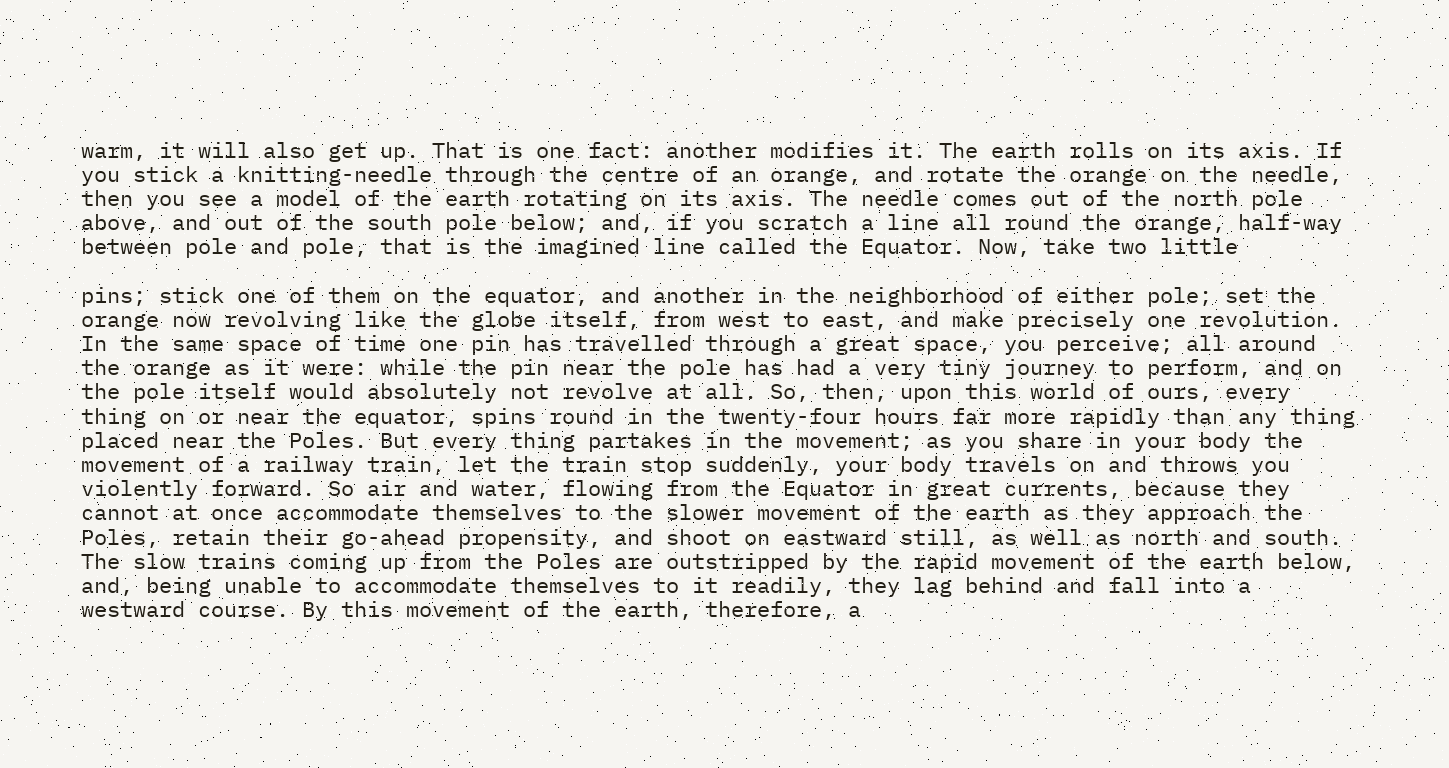warm, it will also get up. That is one fact: another modifies it. The earth rolls on its axis. If you stick a knitting-needle through the centre of an orange, and rotate the orange on the needle, then you see a model of the earth rotating on its axis. The needle comes out of the north pole above, and out of the south pole below; and, if you scratch a line all round the orange, half-way between pole and pole, that is the imagined line called the Equator. Now, take two little

pins; stick one of them on the equator, and another in the neighborhood of either pole; set the orange now revolving like the globe itself, from west to east, and make precisely one revolution. In the same space of time one pin has travelled through a great space, you perceive; all around the orange as it were: while the pin near the pole has had a very tiny journey to perform, and on the pole itself would absolutely not revolve at all. So, then, upon this world of ours, every thing on or near the equator, spins round in the twenty-four hours far more rapidly than any thing placed near the Poles. But every thing partakes in the movement; as you share in your body the movement of a railway train, let the train stop suddenly, your body travels on and throws you violently forward. So air and water, flowing from the Equator in great currents, because they cannot at once accommodate themselves to the slower movement of the earth as they approach the Poles, retain their go-ahead propensity, and shoot on eastward still, as well as north and south. The slow trains coming up from the Poles are outstripped by the rapid movement of the earth below, and, being unable to accommodate themselves to it readily, they lag behind and fall into a westward course. By this movement of the earth, therefore, a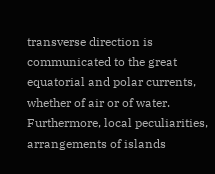transverse direction is communicated to the great equatorial and polar currents, whether of air or of water. Furthermore, local peculiarities, arrangements of islands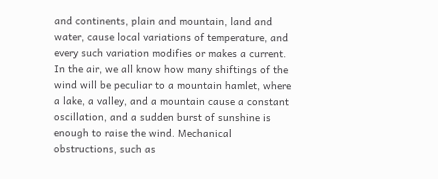and continents, plain and mountain, land and water, cause local variations of temperature, and every such variation modifies or makes a current. In the air, we all know how many shiftings of the wind will be peculiar to a mountain hamlet, where a lake, a valley, and a mountain cause a constant oscillation, and a sudden burst of sunshine is enough to raise the wind. Mechanical obstructions, such as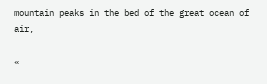mountain peaks in the bed of the great ocean of air,

«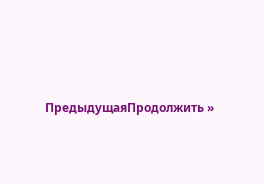ПредыдущаяПродолжить »